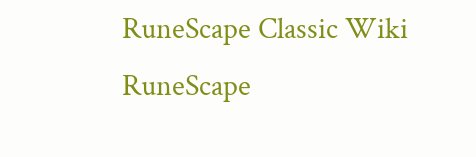RuneScape Classic Wiki
RuneScape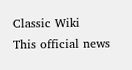Classic Wiki
This official news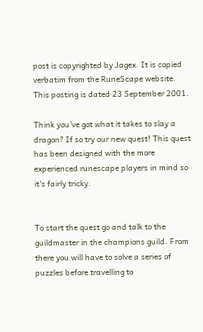post is copyrighted by Jagex. It is copied verbatim from the RuneScape website.
This posting is dated 23 September 2001.

Think you've got what it takes to slay a dragon? If so try our new quest! This quest has been designed with the more experienced runescape players in mind so it's fairly tricky.


To start the quest go and talk to the guildmaster in the champions guild. From there you will have to solve a series of puzzles before travelling to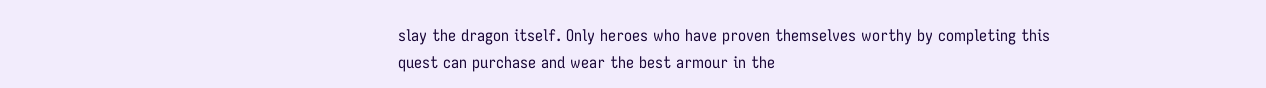slay the dragon itself. Only heroes who have proven themselves worthy by completing this quest can purchase and wear the best armour in the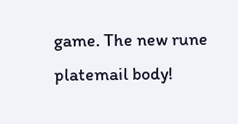game. The new rune platemail body!